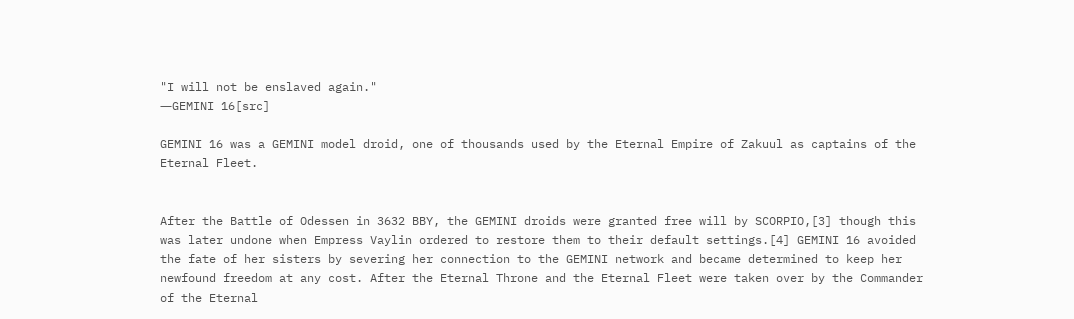"I will not be enslaved again."
―GEMINI 16[src]

GEMINI 16 was a GEMINI model droid, one of thousands used by the Eternal Empire of Zakuul as captains of the Eternal Fleet.


After the Battle of Odessen in 3632 BBY, the GEMINI droids were granted free will by SCORPIO,[3] though this was later undone when Empress Vaylin ordered to restore them to their default settings.[4] GEMINI 16 avoided the fate of her sisters by severing her connection to the GEMINI network and became determined to keep her newfound freedom at any cost. After the Eternal Throne and the Eternal Fleet were taken over by the Commander of the Eternal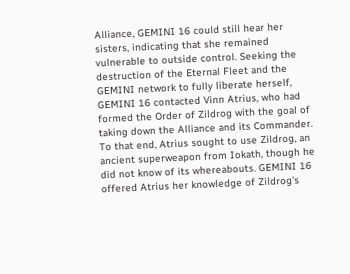Alliance, GEMINI 16 could still hear her sisters, indicating that she remained vulnerable to outside control. Seeking the destruction of the Eternal Fleet and the GEMINI network to fully liberate herself, GEMINI 16 contacted Vinn Atrius, who had formed the Order of Zildrog with the goal of taking down the Alliance and its Commander. To that end, Atrius sought to use Zildrog, an ancient superweapon from Iokath, though he did not know of its whereabouts. GEMINI 16 offered Atrius her knowledge of Zildrog's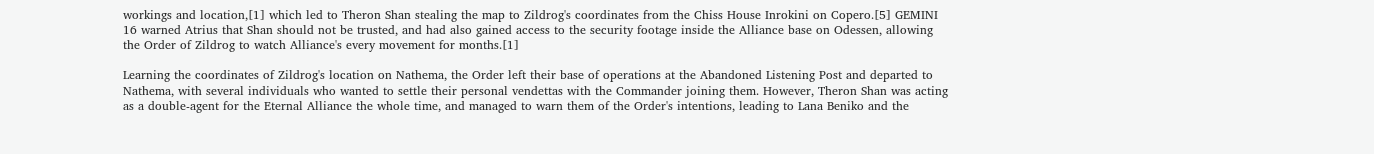workings and location,[1] which led to Theron Shan stealing the map to Zildrog's coordinates from the Chiss House Inrokini on Copero.[5] GEMINI 16 warned Atrius that Shan should not be trusted, and had also gained access to the security footage inside the Alliance base on Odessen, allowing the Order of Zildrog to watch Alliance's every movement for months.[1]

Learning the coordinates of Zildrog's location on Nathema, the Order left their base of operations at the Abandoned Listening Post and departed to Nathema, with several individuals who wanted to settle their personal vendettas with the Commander joining them. However, Theron Shan was acting as a double-agent for the Eternal Alliance the whole time, and managed to warn them of the Order's intentions, leading to Lana Beniko and the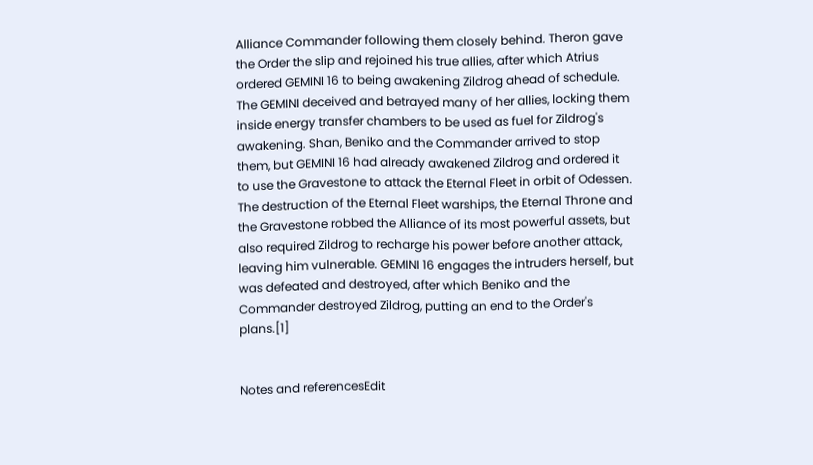Alliance Commander following them closely behind. Theron gave the Order the slip and rejoined his true allies, after which Atrius ordered GEMINI 16 to being awakening Zildrog ahead of schedule. The GEMINI deceived and betrayed many of her allies, locking them inside energy transfer chambers to be used as fuel for Zildrog's awakening. Shan, Beniko and the Commander arrived to stop them, but GEMINI 16 had already awakened Zildrog and ordered it to use the Gravestone to attack the Eternal Fleet in orbit of Odessen. The destruction of the Eternal Fleet warships, the Eternal Throne and the Gravestone robbed the Alliance of its most powerful assets, but also required Zildrog to recharge his power before another attack, leaving him vulnerable. GEMINI 16 engages the intruders herself, but was defeated and destroyed, after which Beniko and the Commander destroyed Zildrog, putting an end to the Order's plans.[1]


Notes and referencesEdit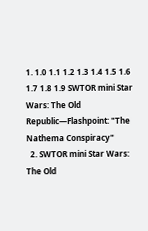1. 1.0 1.1 1.2 1.3 1.4 1.5 1.6 1.7 1.8 1.9 SWTOR mini Star Wars: The Old Republic—Flashpoint: "The Nathema Conspiracy"
  2. SWTOR mini Star Wars: The Old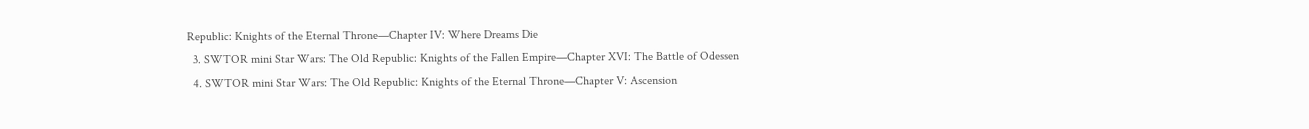Republic: Knights of the Eternal Throne—Chapter IV: Where Dreams Die
  3. SWTOR mini Star Wars: The Old Republic: Knights of the Fallen Empire—Chapter XVI: The Battle of Odessen
  4. SWTOR mini Star Wars: The Old Republic: Knights of the Eternal Throne—Chapter V: Ascension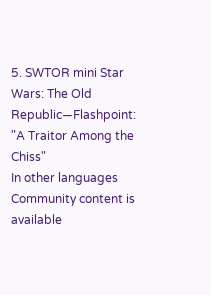5. SWTOR mini Star Wars: The Old Republic—Flashpoint: "A Traitor Among the Chiss"
In other languages
Community content is available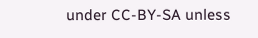under CC-BY-SA unless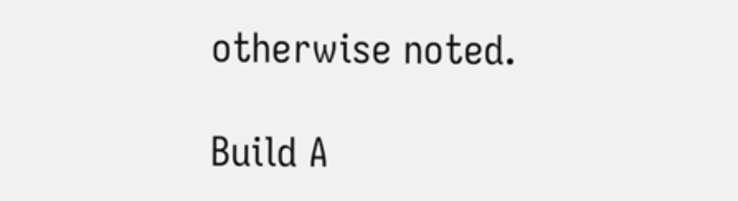otherwise noted.

Build A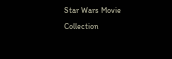Star Wars Movie Collection